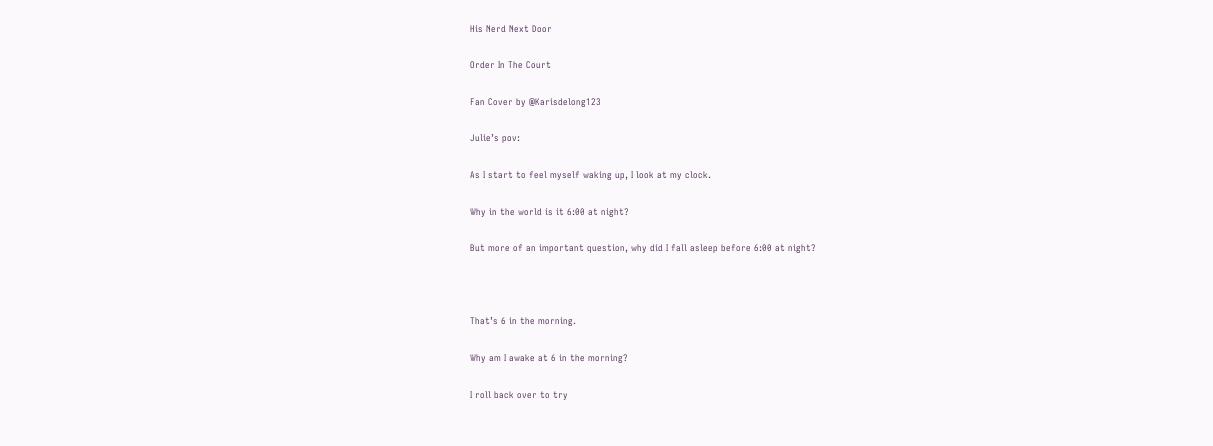His Nerd Next Door

Order In The Court

Fan Cover by @Karisdelong123

Julie’s pov:

As I start to feel myself waking up, I look at my clock.

Why in the world is it 6:00 at night?

But more of an important question, why did I fall asleep before 6:00 at night?



That’s 6 in the morning.

Why am I awake at 6 in the morning?

I roll back over to try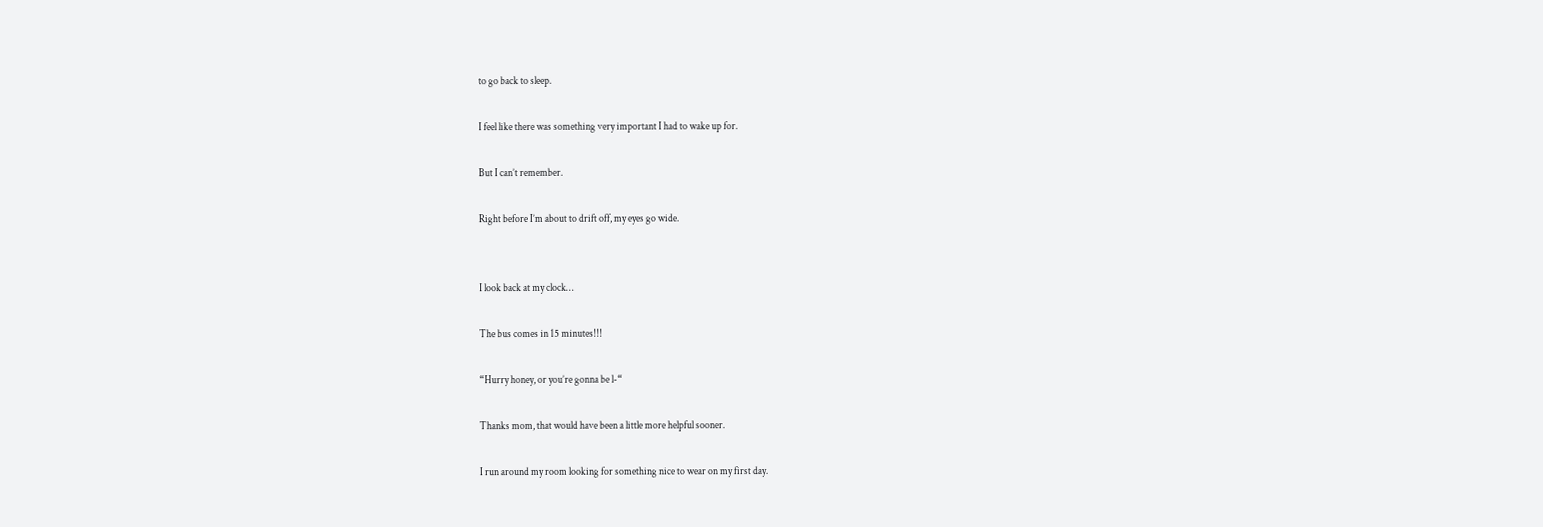to go back to sleep.

I feel like there was something very important I had to wake up for.

But I can’t remember.

Right before I’m about to drift off, my eyes go wide.


I look back at my clock…

The bus comes in 15 minutes!!!

“Hurry honey, or you’re gonna be l-“

Thanks mom, that would have been a little more helpful sooner.

I run around my room looking for something nice to wear on my first day.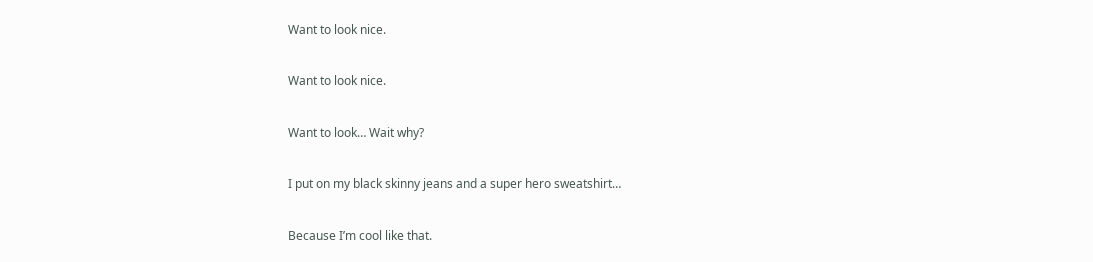Want to look nice.

Want to look nice.

Want to look… Wait why?

I put on my black skinny jeans and a super hero sweatshirt…

Because I’m cool like that.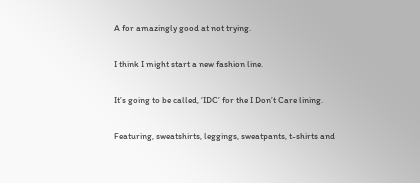A for amazingly good at not trying.

I think I might start a new fashion line.

It’s going to be called, ‘IDC’ for the I Don’t Care lining.

Featuring, sweatshirts, leggings, sweatpants, t-shirts and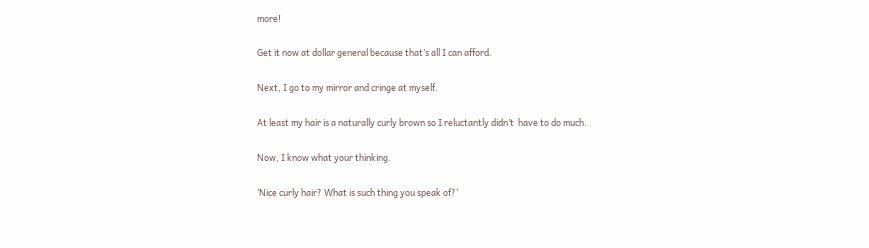more!

Get it now at dollar general because that’s all I can afford.

Next, I go to my mirror and cringe at myself.

At least my hair is a naturally curly brown so I reluctantly didn’t  have to do much.

Now, I know what your thinking.

‘Nice curly hair? What is such thing you speak of?’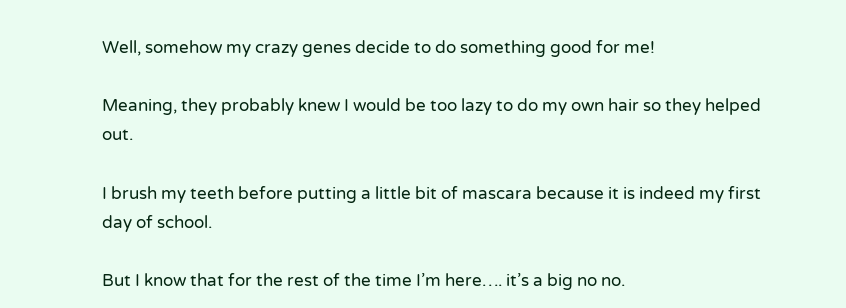Well, somehow my crazy genes decide to do something good for me!

Meaning, they probably knew I would be too lazy to do my own hair so they helped out.

I brush my teeth before putting a little bit of mascara because it is indeed my first day of school.

But I know that for the rest of the time I’m here…. it’s a big no no.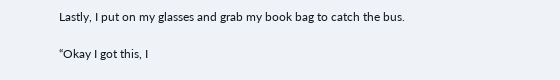Lastly, I put on my glasses and grab my book bag to catch the bus.

“Okay I got this, I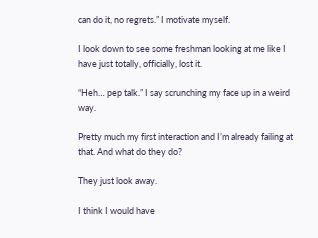can do it, no regrets.” I motivate myself.

I look down to see some freshman looking at me like I have just totally, officially, lost it.

“Heh… pep talk.” I say scrunching my face up in a weird way.

Pretty much my first interaction and I’m already failing at that. And what do they do?

They just look away.

I think I would have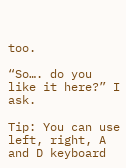too.

“So…. do you like it here?” I ask.

Tip: You can use left, right, A and D keyboard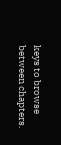keys to browse between chapters.